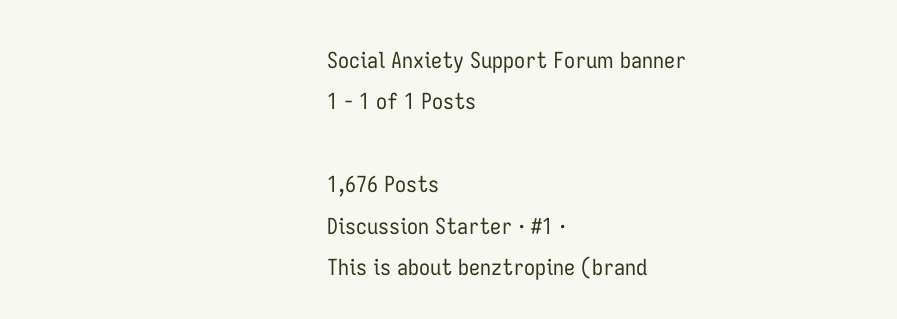Social Anxiety Support Forum banner
1 - 1 of 1 Posts

1,676 Posts
Discussion Starter · #1 ·
This is about benztropine (brand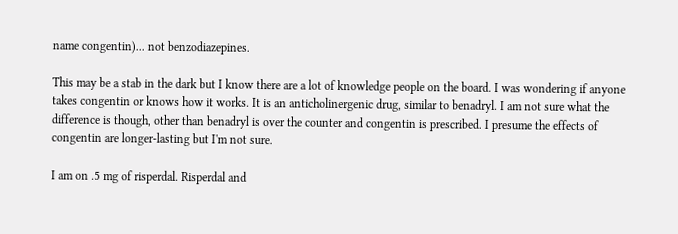name congentin)... not benzodiazepines.

This may be a stab in the dark but I know there are a lot of knowledge people on the board. I was wondering if anyone takes congentin or knows how it works. It is an anticholinergenic drug, similar to benadryl. I am not sure what the difference is though, other than benadryl is over the counter and congentin is prescribed. I presume the effects of congentin are longer-lasting but I'm not sure.

I am on .5 mg of risperdal. Risperdal and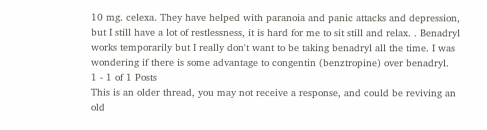10 mg. celexa. They have helped with paranoia and panic attacks and depression, but I still have a lot of restlessness, it is hard for me to sit still and relax. . Benadryl works temporarily but I really don't want to be taking benadryl all the time. I was wondering if there is some advantage to congentin (benztropine) over benadryl.
1 - 1 of 1 Posts
This is an older thread, you may not receive a response, and could be reviving an old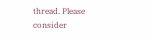thread. Please consider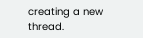creating a new thread.